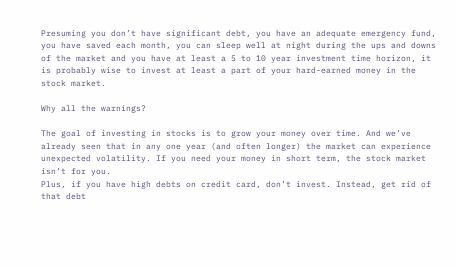Presuming you don’t have significant debt, you have an adequate emergency fund, you have saved each month, you can sleep well at night during the ups and downs of the market and you have at least a 5 to 10 year investment time horizon, it is probably wise to invest at least a part of your hard-earned money in the stock market.

Why all the warnings?

The goal of investing in stocks is to grow your money over time. And we’ve already seen that in any one year (and often longer) the market can experience unexpected volatility. If you need your money in short term, the stock market isn’t for you.
Plus, if you have high debts on credit card, don’t invest. Instead, get rid of that debt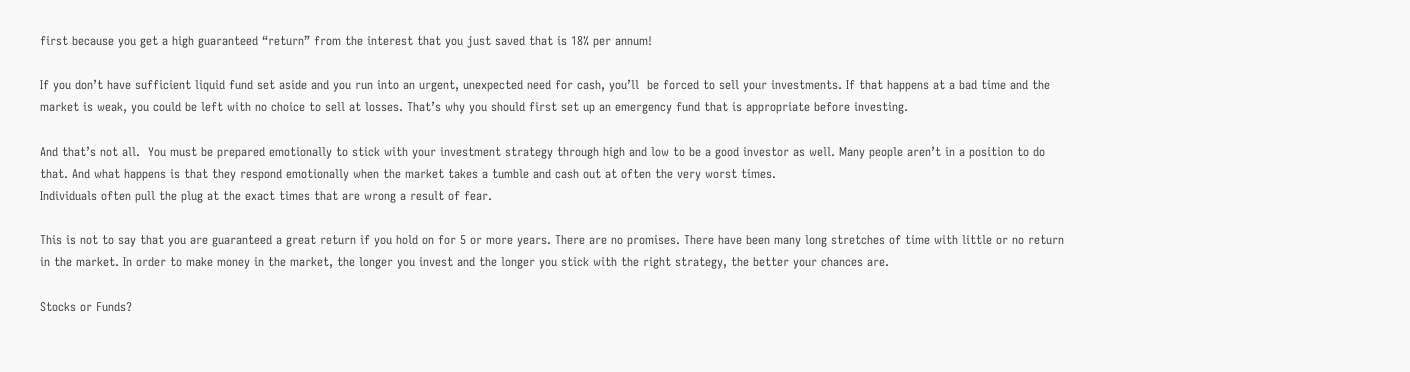first because you get a high guaranteed “return” from the interest that you just saved that is 18% per annum!

If you don’t have sufficient liquid fund set aside and you run into an urgent, unexpected need for cash, you’ll  be forced to sell your investments. If that happens at a bad time and the market is weak, you could be left with no choice to sell at losses. That’s why you should first set up an emergency fund that is appropriate before investing.

And that’s not all.  You must be prepared emotionally to stick with your investment strategy through high and low to be a good investor as well. Many people aren’t in a position to do that. And what happens is that they respond emotionally when the market takes a tumble and cash out at often the very worst times.
Individuals often pull the plug at the exact times that are wrong a result of fear.

This is not to say that you are guaranteed a great return if you hold on for 5 or more years. There are no promises. There have been many long stretches of time with little or no return in the market. In order to make money in the market, the longer you invest and the longer you stick with the right strategy, the better your chances are.

Stocks or Funds?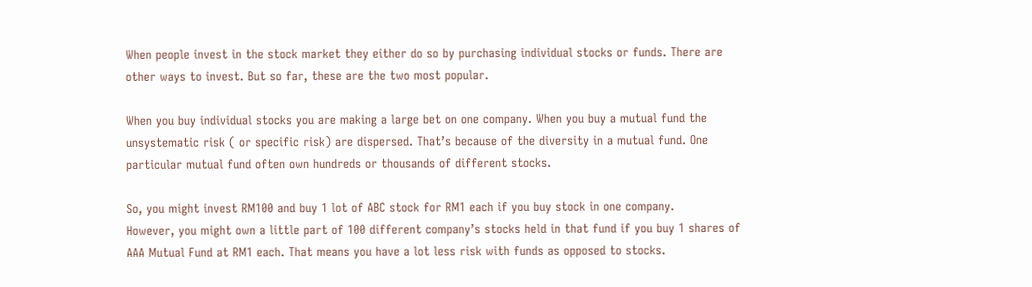When people invest in the stock market they either do so by purchasing individual stocks or funds. There are other ways to invest. But so far, these are the two most popular.

When you buy individual stocks you are making a large bet on one company. When you buy a mutual fund the unsystematic risk ( or specific risk) are dispersed. That’s because of the diversity in a mutual fund. One particular mutual fund often own hundreds or thousands of different stocks.

So, you might invest RM100 and buy 1 lot of ABC stock for RM1 each if you buy stock in one company.
However, you might own a little part of 100 different company’s stocks held in that fund if you buy 1 shares of AAA Mutual Fund at RM1 each. That means you have a lot less risk with funds as opposed to stocks.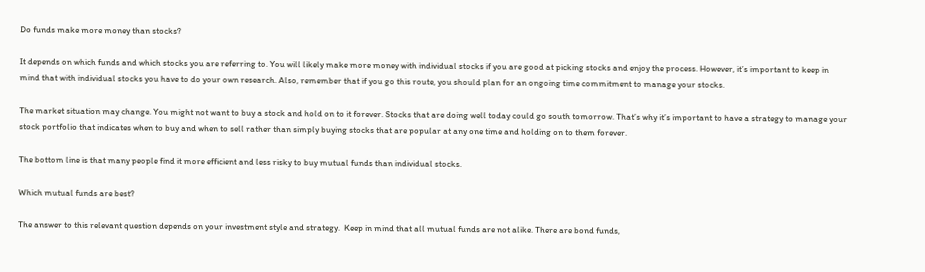Do funds make more money than stocks?

It depends on which funds and which stocks you are referring to. You will likely make more money with individual stocks if you are good at picking stocks and enjoy the process. However, it’s important to keep in mind that with individual stocks you have to do your own research. Also, remember that if you go this route, you should plan for an ongoing time commitment to manage your stocks.

The market situation may change. You might not want to buy a stock and hold on to it forever. Stocks that are doing well today could go south tomorrow. That’s why it’s important to have a strategy to manage your stock portfolio that indicates when to buy and when to sell rather than simply buying stocks that are popular at any one time and holding on to them forever.

The bottom line is that many people find it more efficient and less risky to buy mutual funds than individual stocks.

Which mutual funds are best?

The answer to this relevant question depends on your investment style and strategy.  Keep in mind that all mutual funds are not alike. There are bond funds,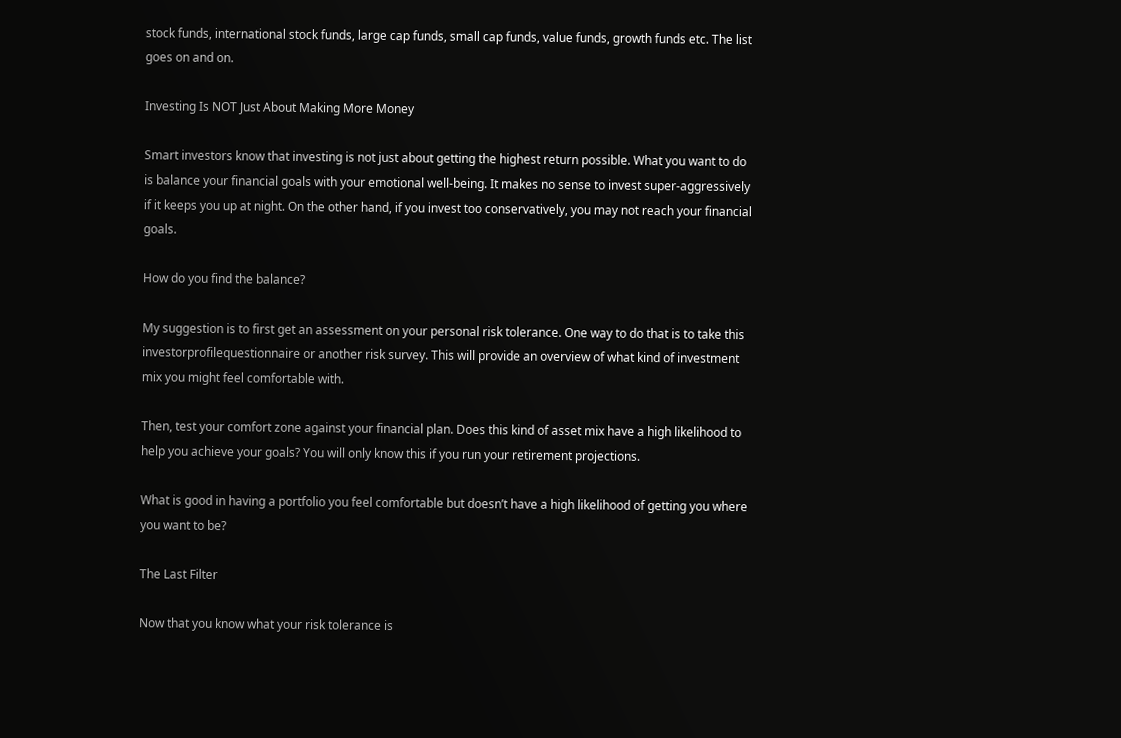stock funds, international stock funds, large cap funds, small cap funds, value funds, growth funds etc. The list goes on and on.

Investing Is NOT Just About Making More Money

Smart investors know that investing is not just about getting the highest return possible. What you want to do is balance your financial goals with your emotional well-being. It makes no sense to invest super-aggressively if it keeps you up at night. On the other hand, if you invest too conservatively, you may not reach your financial goals.

How do you find the balance?

My suggestion is to first get an assessment on your personal risk tolerance. One way to do that is to take this investorprofilequestionnaire or another risk survey. This will provide an overview of what kind of investment mix you might feel comfortable with.

Then, test your comfort zone against your financial plan. Does this kind of asset mix have a high likelihood to help you achieve your goals? You will only know this if you run your retirement projections.

What is good in having a portfolio you feel comfortable but doesn’t have a high likelihood of getting you where you want to be?

The Last Filter

Now that you know what your risk tolerance is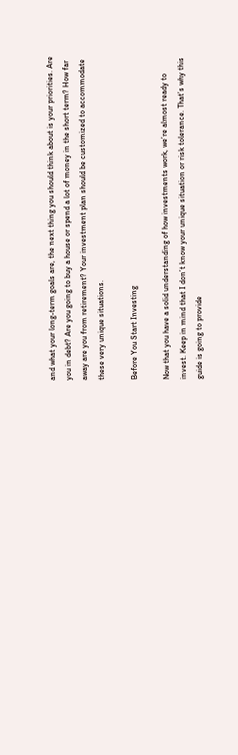and what your long-term goals are, the next thing you should think about is your priorities. Are you in debt? Are you going to buy a house or spend a lot of money in the short term? How far away are you from retirement? Your investment plan should be customized to accommodate these very unique situations.

Before You Start Investing

Now that you have a solid understanding of how investments work, we’re almost ready to invest. Keep in mind that I don’t know your unique situation or risk tolerance. That’s why this guide is going to provide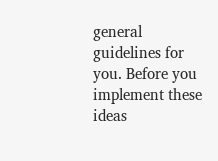general guidelines for you. Before you implement these ideas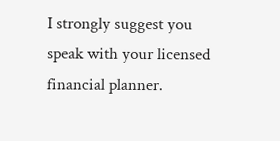I strongly suggest you speak with your licensed financial planner.